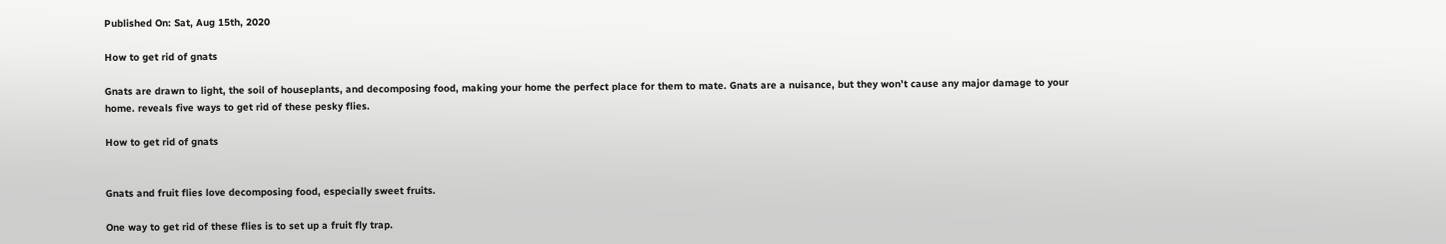Published On: Sat, Aug 15th, 2020

How to get rid of gnats

Gnats are drawn to light, the soil of houseplants, and decomposing food, making your home the perfect place for them to mate. Gnats are a nuisance, but they won’t cause any major damage to your home. reveals five ways to get rid of these pesky flies.

How to get rid of gnats


Gnats and fruit flies love decomposing food, especially sweet fruits.

One way to get rid of these flies is to set up a fruit fly trap.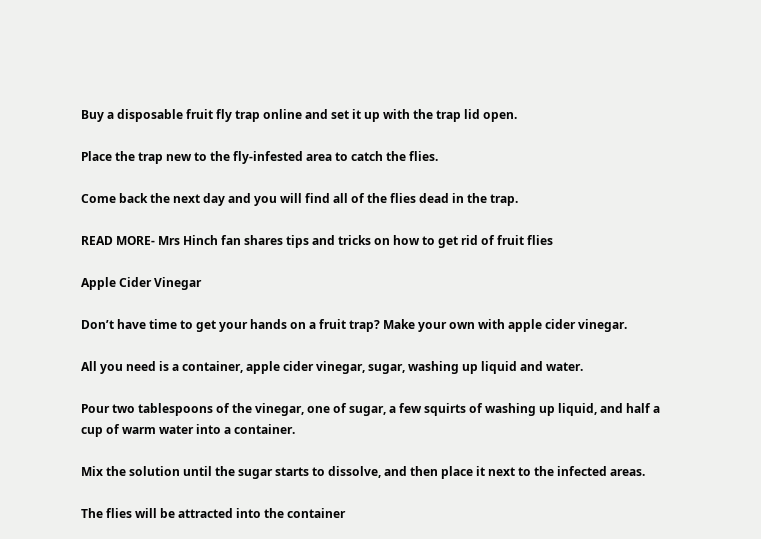Buy a disposable fruit fly trap online and set it up with the trap lid open.

Place the trap new to the fly-infested area to catch the flies.

Come back the next day and you will find all of the flies dead in the trap.

READ MORE- Mrs Hinch fan shares tips and tricks on how to get rid of fruit flies

Apple Cider Vinegar

Don’t have time to get your hands on a fruit trap? Make your own with apple cider vinegar.

All you need is a container, apple cider vinegar, sugar, washing up liquid and water.

Pour two tablespoons of the vinegar, one of sugar, a few squirts of washing up liquid, and half a cup of warm water into a container.

Mix the solution until the sugar starts to dissolve, and then place it next to the infected areas.

The flies will be attracted into the container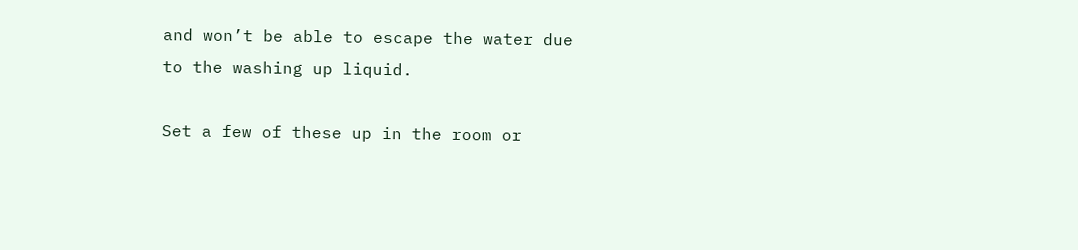and won’t be able to escape the water due to the washing up liquid.

Set a few of these up in the room or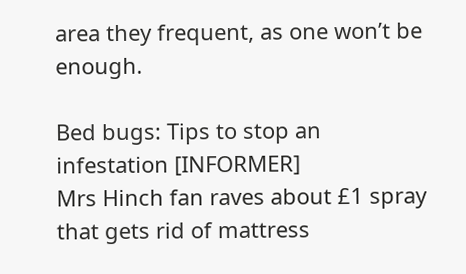area they frequent, as one won’t be enough.

Bed bugs: Tips to stop an infestation [INFORMER]
Mrs Hinch fan raves about £1 spray that gets rid of mattress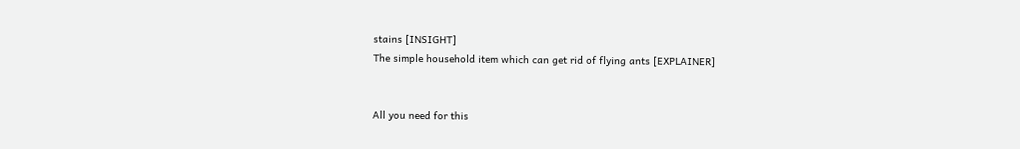stains [INSIGHT]
The simple household item which can get rid of flying ants [EXPLAINER]


All you need for this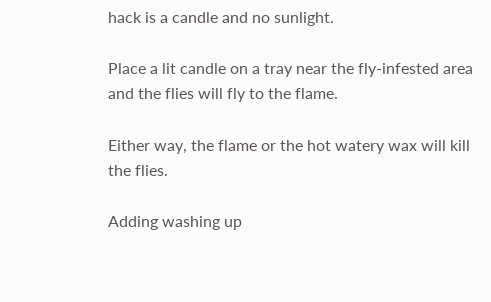hack is a candle and no sunlight.

Place a lit candle on a tray near the fly-infested area and the flies will fly to the flame.

Either way, the flame or the hot watery wax will kill the flies.

Adding washing up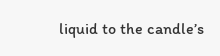liquid to the candle’s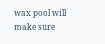wax pool will make sure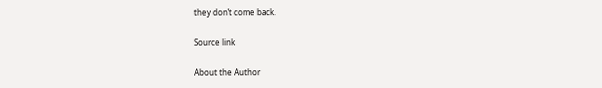they don’t come back.

Source link

About the Author